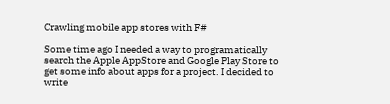Crawling mobile app stores with F#

Some time ago I needed a way to programatically search the Apple AppStore and Google Play Store to get some info about apps for a project. I decided to write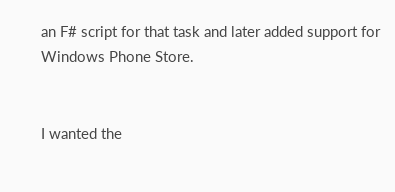an F# script for that task and later added support for Windows Phone Store.


I wanted the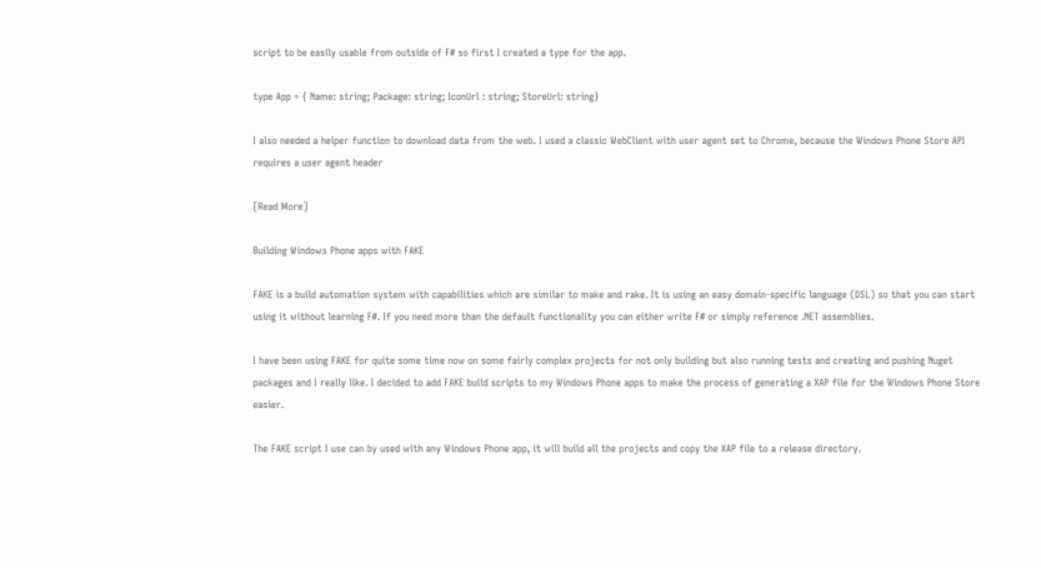script to be easily usable from outside of F# so first I created a type for the app.

type App = { Name: string; Package: string; IconUrl : string; StoreUrl: string}

I also needed a helper function to download data from the web. I used a classic WebClient with user agent set to Chrome, because the Windows Phone Store API requires a user agent header

[Read More]

Building Windows Phone apps with FAKE

FAKE is a build automation system with capabilities which are similar to make and rake. It is using an easy domain-specific language (DSL) so that you can start using it without learning F#. If you need more than the default functionality you can either write F# or simply reference .NET assemblies.

I have been using FAKE for quite some time now on some fairly complex projects for not only building but also running tests and creating and pushing Nuget packages and I really like. I decided to add FAKE build scripts to my Windows Phone apps to make the process of generating a XAP file for the Windows Phone Store easier.

The FAKE script I use can by used with any Windows Phone app, it will build all the projects and copy the XAP file to a release directory.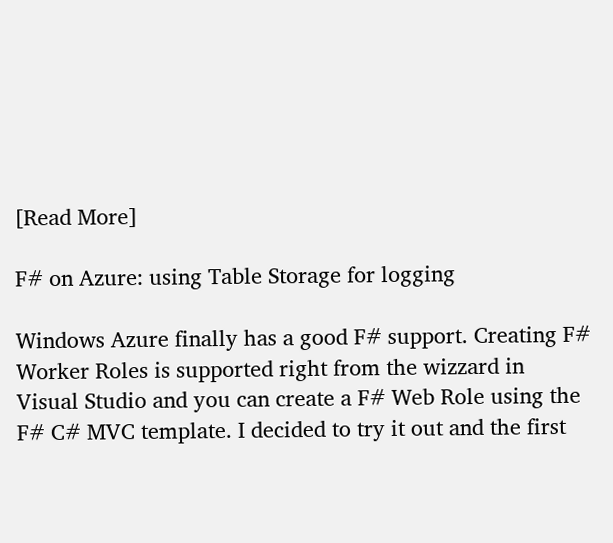[Read More]

F# on Azure: using Table Storage for logging

Windows Azure finally has a good F# support. Creating F# Worker Roles is supported right from the wizzard in Visual Studio and you can create a F# Web Role using the F# C# MVC template. I decided to try it out and the first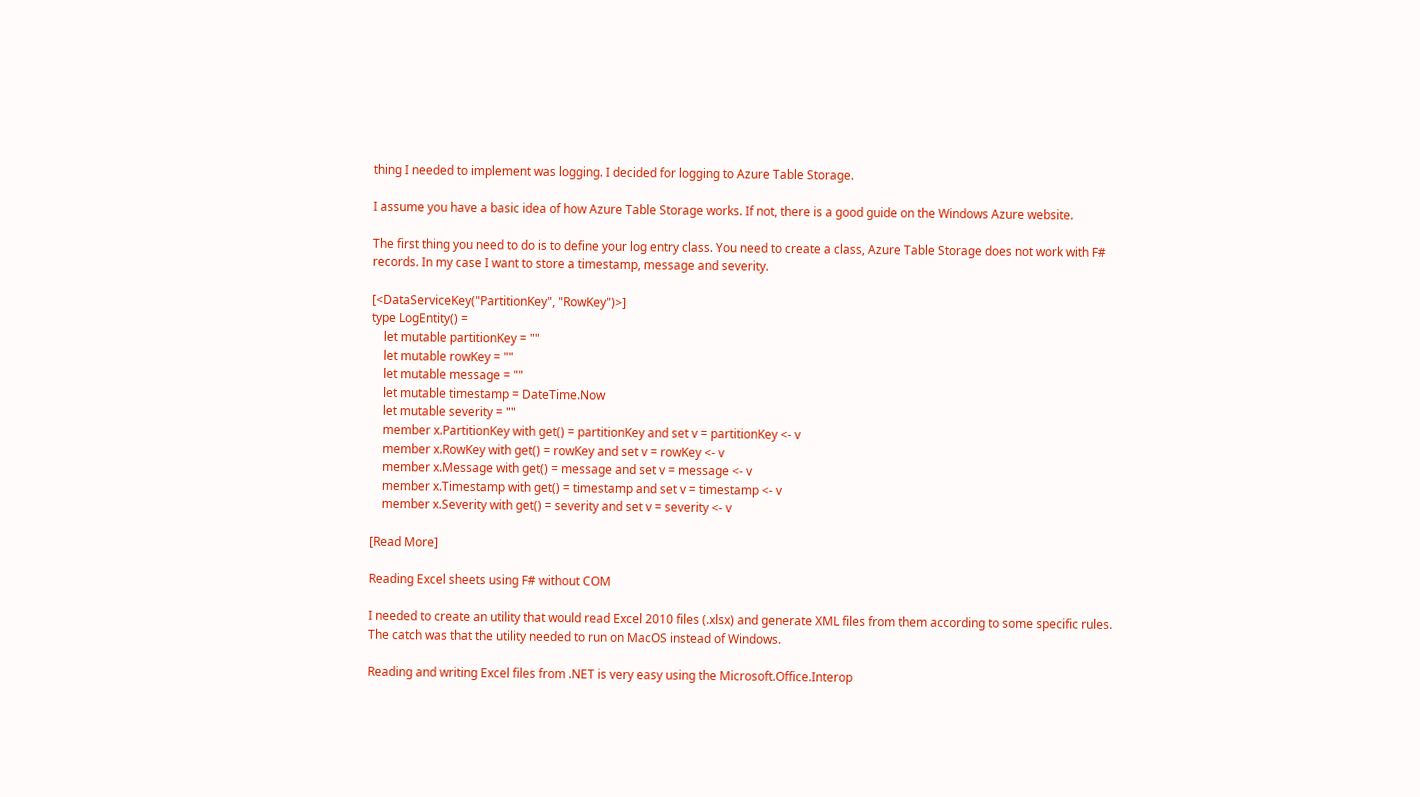thing I needed to implement was logging. I decided for logging to Azure Table Storage.

I assume you have a basic idea of how Azure Table Storage works. If not, there is a good guide on the Windows Azure website.

The first thing you need to do is to define your log entry class. You need to create a class, Azure Table Storage does not work with F# records. In my case I want to store a timestamp, message and severity.

[<DataServiceKey("PartitionKey", "RowKey")>]
type LogEntity() =
    let mutable partitionKey = ""
    let mutable rowKey = ""
    let mutable message = ""
    let mutable timestamp = DateTime.Now
    let mutable severity = ""
    member x.PartitionKey with get() = partitionKey and set v = partitionKey <- v
    member x.RowKey with get() = rowKey and set v = rowKey <- v
    member x.Message with get() = message and set v = message <- v
    member x.Timestamp with get() = timestamp and set v = timestamp <- v
    member x.Severity with get() = severity and set v = severity <- v

[Read More]

Reading Excel sheets using F# without COM

I needed to create an utility that would read Excel 2010 files (.xlsx) and generate XML files from them according to some specific rules. The catch was that the utility needed to run on MacOS instead of Windows.

Reading and writing Excel files from .NET is very easy using the Microsoft.Office.Interop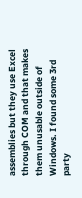assemblies but they use Excel through COM and that makes them unusable outside of Windows. I found some 3rd party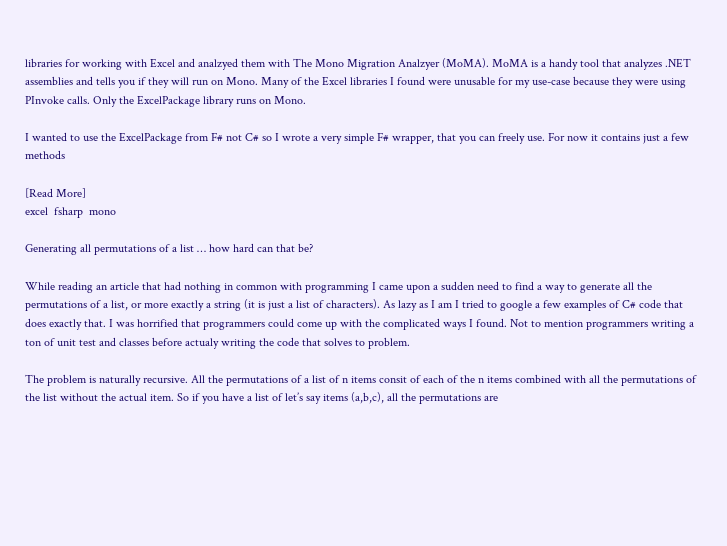libraries for working with Excel and analzyed them with The Mono Migration Analzyer (MoMA). MoMA is a handy tool that analyzes .NET assemblies and tells you if they will run on Mono. Many of the Excel libraries I found were unusable for my use-case because they were using PInvoke calls. Only the ExcelPackage library runs on Mono.

I wanted to use the ExcelPackage from F# not C# so I wrote a very simple F# wrapper, that you can freely use. For now it contains just a few methods

[Read More]
excel  fsharp  mono

Generating all permutations of a list … how hard can that be?

While reading an article that had nothing in common with programming I came upon a sudden need to find a way to generate all the permutations of a list, or more exactly a string (it is just a list of characters). As lazy as I am I tried to google a few examples of C# code that does exactly that. I was horrified that programmers could come up with the complicated ways I found. Not to mention programmers writing a ton of unit test and classes before actualy writing the code that solves to problem.

The problem is naturally recursive. All the permutations of a list of n items consit of each of the n items combined with all the permutations of the list without the actual item. So if you have a list of let’s say items (a,b,c), all the permutations are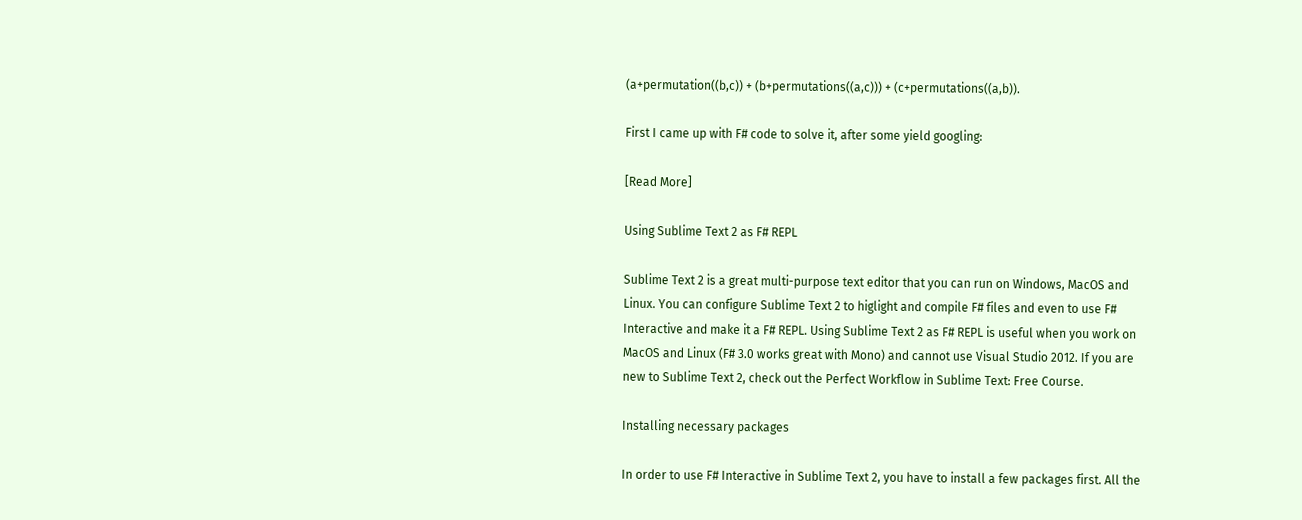(a+permutation((b,c)) + (b+permutations((a,c))) + (c+permutations((a,b)).

First I came up with F# code to solve it, after some yield googling:

[Read More]

Using Sublime Text 2 as F# REPL

Sublime Text 2 is a great multi-purpose text editor that you can run on Windows, MacOS and Linux. You can configure Sublime Text 2 to higlight and compile F# files and even to use F# Interactive and make it a F# REPL. Using Sublime Text 2 as F# REPL is useful when you work on MacOS and Linux (F# 3.0 works great with Mono) and cannot use Visual Studio 2012. If you are new to Sublime Text 2, check out the Perfect Workflow in Sublime Text: Free Course.

Installing necessary packages

In order to use F# Interactive in Sublime Text 2, you have to install a few packages first. All the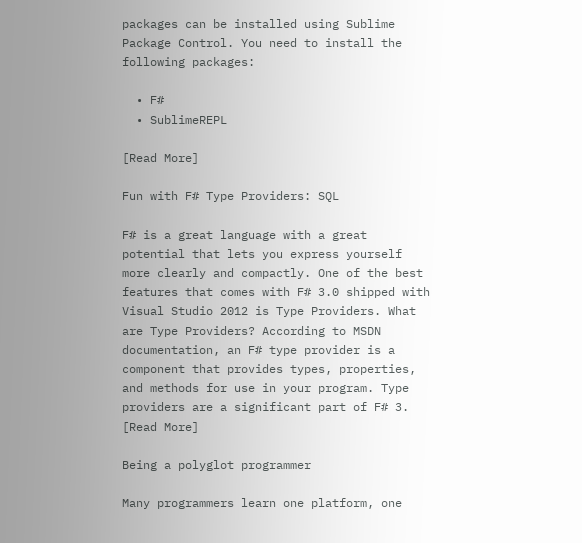packages can be installed using Sublime Package Control. You need to install the following packages:

  • F#
  • SublimeREPL

[Read More]

Fun with F# Type Providers: SQL

F# is a great language with a great potential that lets you express yourself more clearly and compactly. One of the best features that comes with F# 3.0 shipped with Visual Studio 2012 is Type Providers. What are Type Providers? According to MSDN documentation, an F# type provider is a component that provides types, properties, and methods for use in your program. Type providers are a significant part of F# 3. [Read More]

Being a polyglot programmer

Many programmers learn one platform, one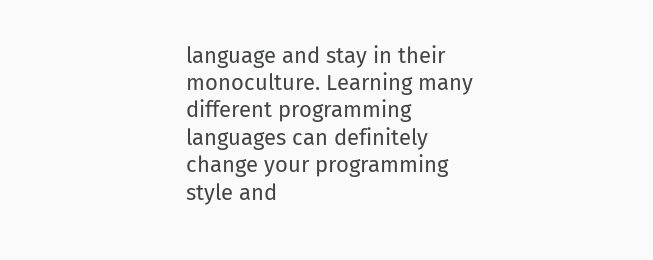language and stay in their monoculture. Learning many different programming languages can definitely change your programming style and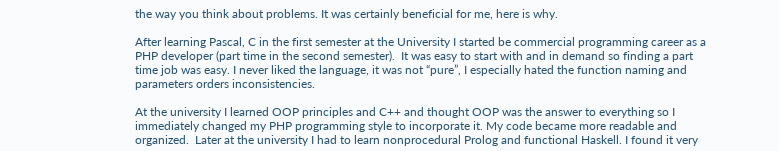the way you think about problems. It was certainly beneficial for me, here is why.

After learning Pascal, C in the first semester at the University I started be commercial programming career as a PHP developer (part time in the second semester).  It was easy to start with and in demand so finding a part time job was easy. I never liked the language, it was not “pure”, I especially hated the function naming and parameters orders inconsistencies.

At the university I learned OOP principles and C++ and thought OOP was the answer to everything so I immediately changed my PHP programming style to incorporate it. My code became more readable and organized.  Later at the university I had to learn nonprocedural Prolog and functional Haskell. I found it very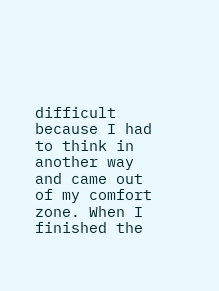difficult because I had to think in another way and came out of my comfort zone. When I finished the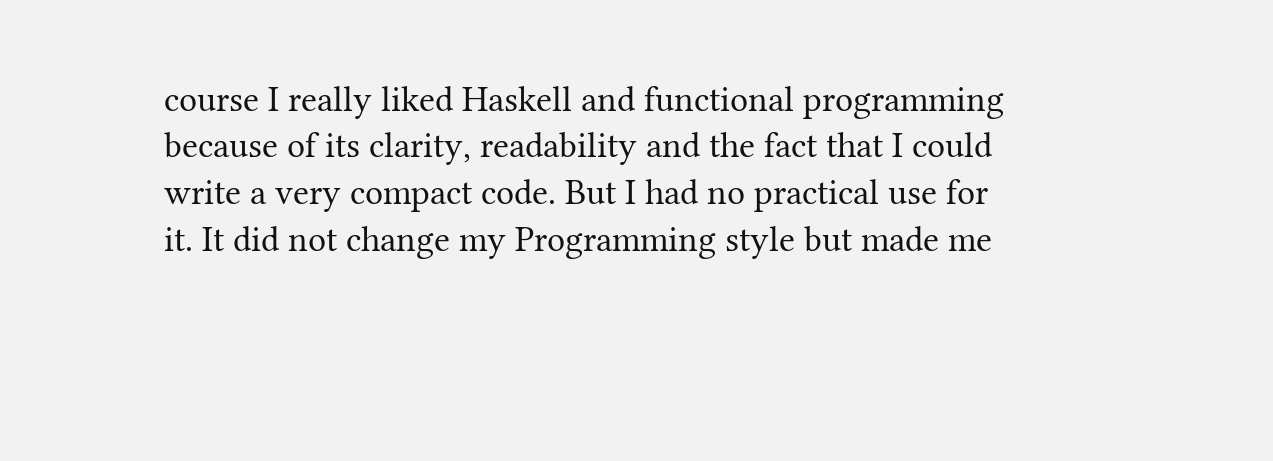course I really liked Haskell and functional programming because of its clarity, readability and the fact that I could write a very compact code. But I had no practical use for it. It did not change my Programming style but made me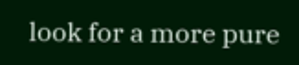look for a more pure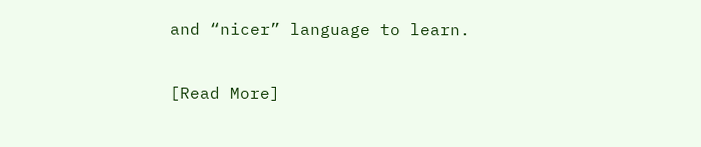and “nicer” language to learn.

[Read More]